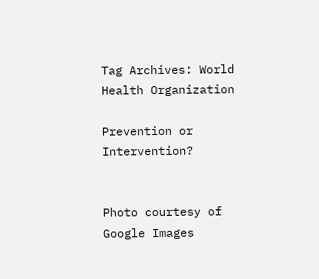Tag Archives: World Health Organization

Prevention or Intervention?


Photo courtesy of Google Images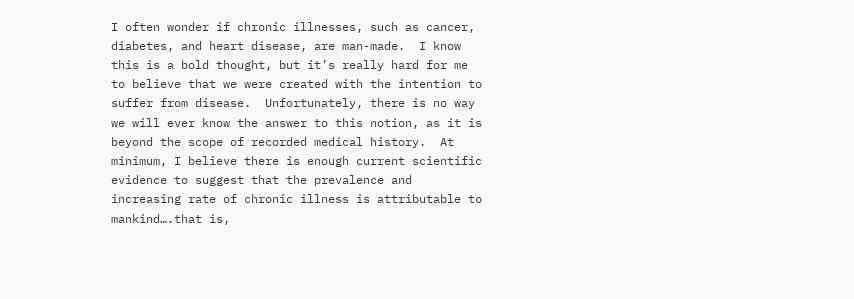I often wonder if chronic illnesses, such as cancer, diabetes, and heart disease, are man-made.  I know this is a bold thought, but it’s really hard for me to believe that we were created with the intention to suffer from disease.  Unfortunately, there is no way we will ever know the answer to this notion, as it is beyond the scope of recorded medical history.  At minimum, I believe there is enough current scientific evidence to suggest that the prevalence and increasing rate of chronic illness is attributable to mankind….that is,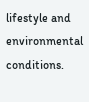lifestyle and environmental conditions.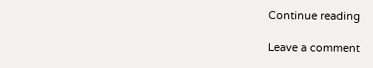Continue reading

Leave a comment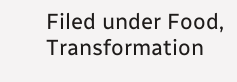Filed under Food, Transformation